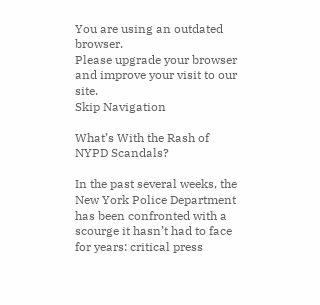You are using an outdated browser.
Please upgrade your browser
and improve your visit to our site.
Skip Navigation

What’s With the Rash of NYPD Scandals?

In the past several weeks, the New York Police Department has been confronted with a scourge it hasn’t had to face for years: critical press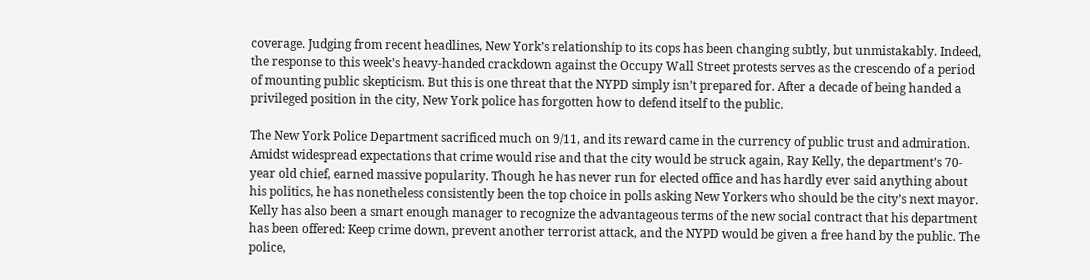coverage. Judging from recent headlines, New York’s relationship to its cops has been changing subtly, but unmistakably. Indeed, the response to this week’s heavy-handed crackdown against the Occupy Wall Street protests serves as the crescendo of a period of mounting public skepticism. But this is one threat that the NYPD simply isn’t prepared for. After a decade of being handed a privileged position in the city, New York police has forgotten how to defend itself to the public.

The New York Police Department sacrificed much on 9/11, and its reward came in the currency of public trust and admiration. Amidst widespread expectations that crime would rise and that the city would be struck again, Ray Kelly, the department’s 70-year old chief, earned massive popularity. Though he has never run for elected office and has hardly ever said anything about his politics, he has nonetheless consistently been the top choice in polls asking New Yorkers who should be the city’s next mayor. Kelly has also been a smart enough manager to recognize the advantageous terms of the new social contract that his department has been offered: Keep crime down, prevent another terrorist attack, and the NYPD would be given a free hand by the public. The police,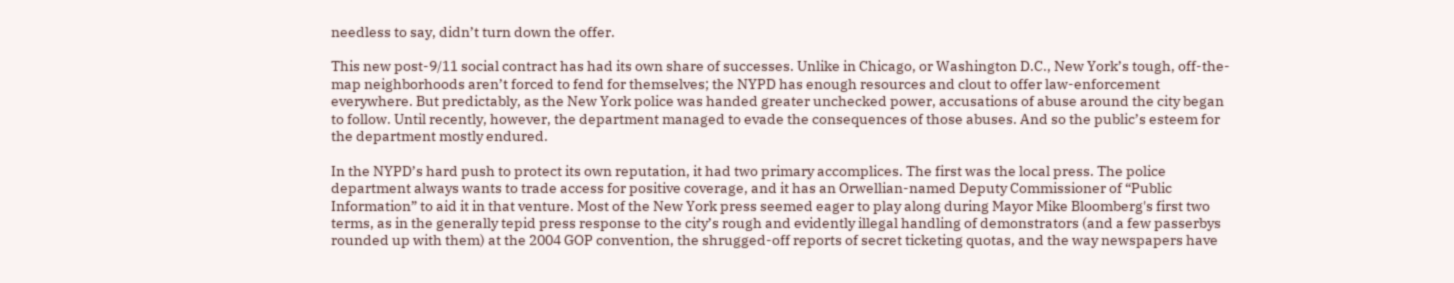needless to say, didn’t turn down the offer.

This new post-9/11 social contract has had its own share of successes. Unlike in Chicago, or Washington D.C., New York’s tough, off-the-map neighborhoods aren’t forced to fend for themselves; the NYPD has enough resources and clout to offer law-enforcement everywhere. But predictably, as the New York police was handed greater unchecked power, accusations of abuse around the city began to follow. Until recently, however, the department managed to evade the consequences of those abuses. And so the public’s esteem for the department mostly endured.

In the NYPD’s hard push to protect its own reputation, it had two primary accomplices. The first was the local press. The police department always wants to trade access for positive coverage, and it has an Orwellian-named Deputy Commissioner of “Public Information” to aid it in that venture. Most of the New York press seemed eager to play along during Mayor Mike Bloomberg's first two terms, as in the generally tepid press response to the city’s rough and evidently illegal handling of demonstrators (and a few passerbys rounded up with them) at the 2004 GOP convention, the shrugged-off reports of secret ticketing quotas, and the way newspapers have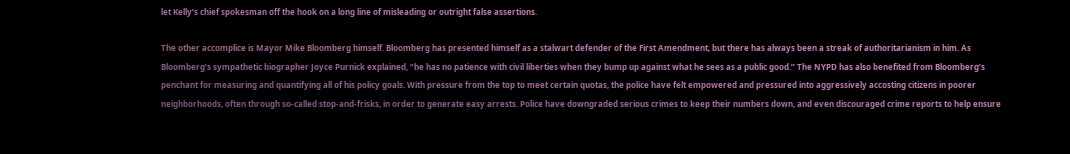let Kelly’s chief spokesman off the hook on a long line of misleading or outright false assertions.

The other accomplice is Mayor Mike Bloomberg himself. Bloomberg has presented himself as a stalwart defender of the First Amendment, but there has always been a streak of authoritarianism in him. As Bloomberg’s sympathetic biographer Joyce Purnick explained, “he has no patience with civil liberties when they bump up against what he sees as a public good.” The NYPD has also benefited from Bloomberg’s penchant for measuring and quantifying all of his policy goals. With pressure from the top to meet certain quotas, the police have felt empowered and pressured into aggressively accosting citizens in poorer neighborhoods, often through so-called stop-and-frisks, in order to generate easy arrests. Police have downgraded serious crimes to keep their numbers down, and even discouraged crime reports to help ensure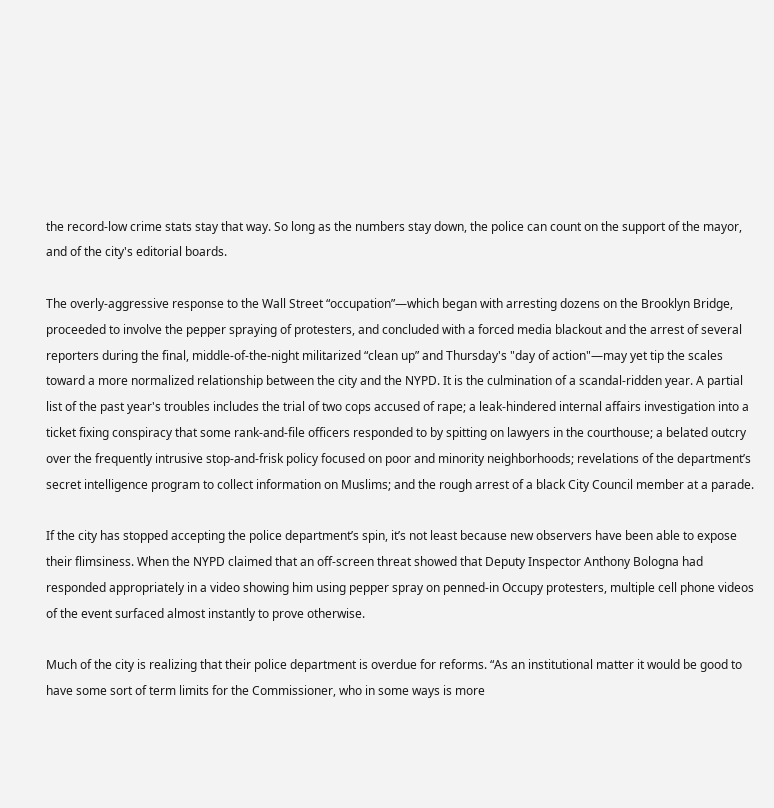the record-low crime stats stay that way. So long as the numbers stay down, the police can count on the support of the mayor, and of the city's editorial boards.

The overly-aggressive response to the Wall Street “occupation”—which began with arresting dozens on the Brooklyn Bridge, proceeded to involve the pepper spraying of protesters, and concluded with a forced media blackout and the arrest of several reporters during the final, middle-of-the-night militarized “clean up” and Thursday's "day of action"—may yet tip the scales toward a more normalized relationship between the city and the NYPD. It is the culmination of a scandal-ridden year. A partial list of the past year's troubles includes the trial of two cops accused of rape; a leak-hindered internal affairs investigation into a ticket fixing conspiracy that some rank-and-file officers responded to by spitting on lawyers in the courthouse; a belated outcry over the frequently intrusive stop-and-frisk policy focused on poor and minority neighborhoods; revelations of the department’s secret intelligence program to collect information on Muslims; and the rough arrest of a black City Council member at a parade.

If the city has stopped accepting the police department’s spin, it’s not least because new observers have been able to expose their flimsiness. When the NYPD claimed that an off-screen threat showed that Deputy Inspector Anthony Bologna had responded appropriately in a video showing him using pepper spray on penned-in Occupy protesters, multiple cell phone videos of the event surfaced almost instantly to prove otherwise.

Much of the city is realizing that their police department is overdue for reforms. “As an institutional matter it would be good to have some sort of term limits for the Commissioner, who in some ways is more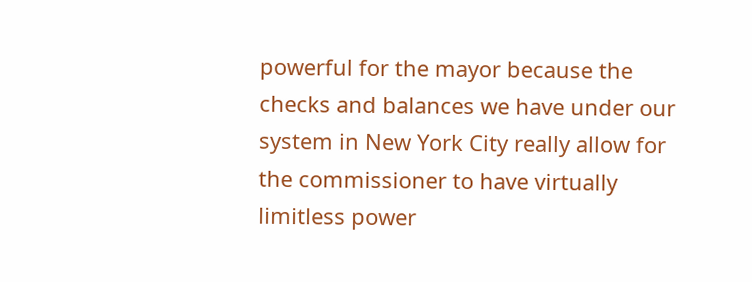powerful for the mayor because the checks and balances we have under our system in New York City really allow for the commissioner to have virtually limitless power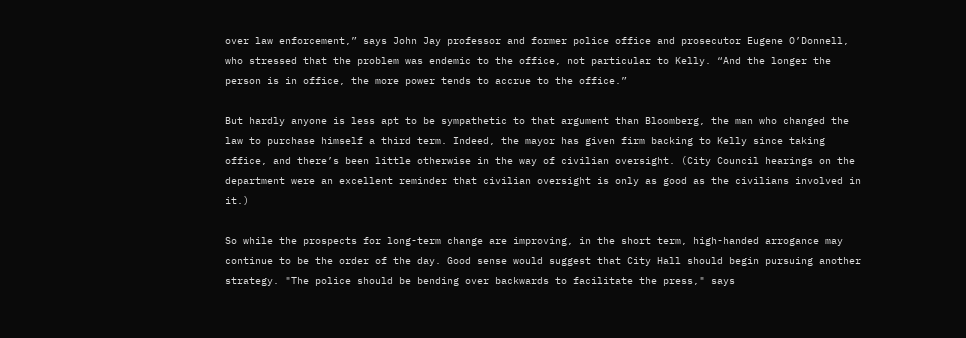over law enforcement,” says John Jay professor and former police office and prosecutor Eugene O’Donnell, who stressed that the problem was endemic to the office, not particular to Kelly. “And the longer the person is in office, the more power tends to accrue to the office.”

But hardly anyone is less apt to be sympathetic to that argument than Bloomberg, the man who changed the law to purchase himself a third term. Indeed, the mayor has given firm backing to Kelly since taking office, and there’s been little otherwise in the way of civilian oversight. (City Council hearings on the department were an excellent reminder that civilian oversight is only as good as the civilians involved in it.)

So while the prospects for long-term change are improving, in the short term, high-handed arrogance may continue to be the order of the day. Good sense would suggest that City Hall should begin pursuing another strategy. "The police should be bending over backwards to facilitate the press," says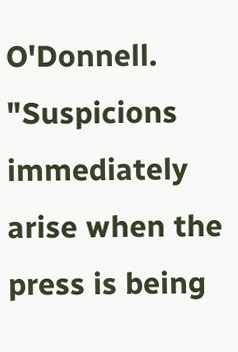O'Donnell. "Suspicions immediately arise when the press is being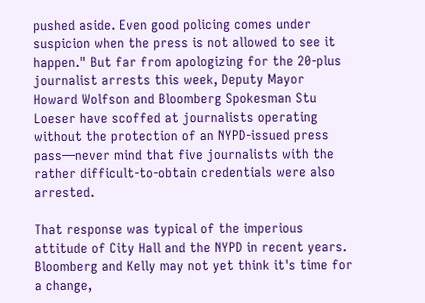pushed aside. Even good policing comes under suspicion when the press is not allowed to see it happen." But far from apologizing for the 20-plus journalist arrests this week, Deputy Mayor Howard Wolfson and Bloomberg Spokesman Stu Loeser have scoffed at journalists operating without the protection of an NYPD-issued press pass—never mind that five journalists with the rather difficult-to-obtain credentials were also arrested.

That response was typical of the imperious attitude of City Hall and the NYPD in recent years. Bloomberg and Kelly may not yet think it's time for a change,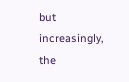but increasingly, the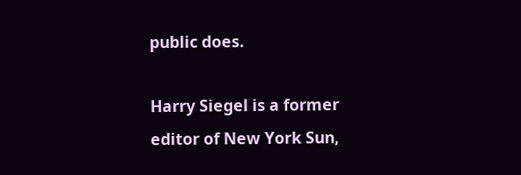public does.

Harry Siegel is a former editor of New York Sun,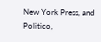New York Press, and Politico,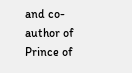and co-author of Prince of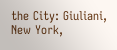the City: Giuliani, New York,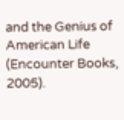and the Genius of American Life (Encounter Books, 2005).